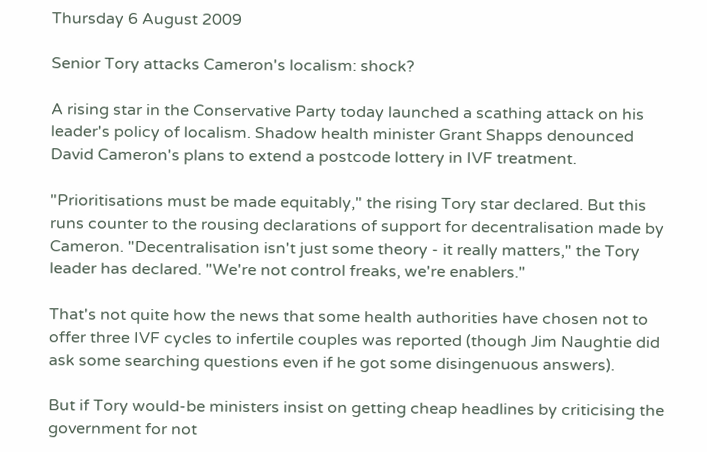Thursday 6 August 2009

Senior Tory attacks Cameron's localism: shock?

A rising star in the Conservative Party today launched a scathing attack on his leader's policy of localism. Shadow health minister Grant Shapps denounced David Cameron's plans to extend a postcode lottery in IVF treatment.

"Prioritisations must be made equitably," the rising Tory star declared. But this runs counter to the rousing declarations of support for decentralisation made by Cameron. "Decentralisation isn't just some theory - it really matters," the Tory leader has declared. "We're not control freaks, we're enablers."

That's not quite how the news that some health authorities have chosen not to offer three IVF cycles to infertile couples was reported (though Jim Naughtie did ask some searching questions even if he got some disingenuous answers).

But if Tory would-be ministers insist on getting cheap headlines by criticising the government for not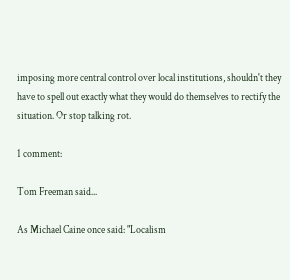imposing more central control over local institutions, shouldn't they have to spell out exactly what they would do themselves to rectify the situation. Or stop talking rot.

1 comment:

Tom Freeman said...

As Michael Caine once said: "Localism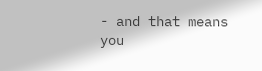- and that means you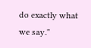do exactly what we say."